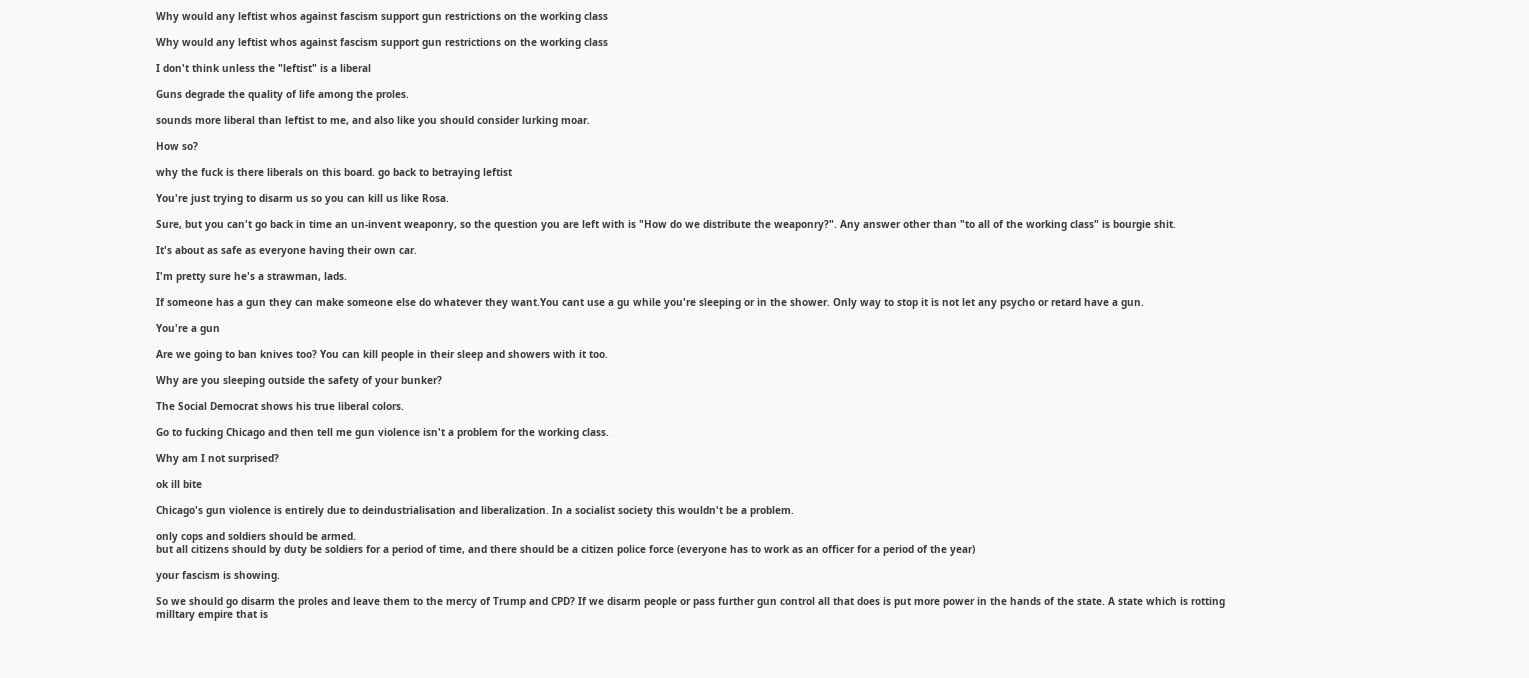Why would any leftist whos against fascism support gun restrictions on the working class

Why would any leftist whos against fascism support gun restrictions on the working class

I don't think unless the "leftist" is a liberal

Guns degrade the quality of life among the proles.

sounds more liberal than leftist to me, and also like you should consider lurking moar.

How so?

why the fuck is there liberals on this board. go back to betraying leftist

You're just trying to disarm us so you can kill us like Rosa.

Sure, but you can't go back in time an un-invent weaponry, so the question you are left with is "How do we distribute the weaponry?". Any answer other than "to all of the working class" is bourgie shit.

It's about as safe as everyone having their own car.

I'm pretty sure he's a strawman, lads.

If someone has a gun they can make someone else do whatever they want.You cant use a gu while you're sleeping or in the shower. Only way to stop it is not let any psycho or retard have a gun.

You're a gun

Are we going to ban knives too? You can kill people in their sleep and showers with it too.

Why are you sleeping outside the safety of your bunker?

The Social Democrat shows his true liberal colors.

Go to fucking Chicago and then tell me gun violence isn't a problem for the working class.

Why am I not surprised?

ok ill bite

Chicago's gun violence is entirely due to deindustrialisation and liberalization. In a socialist society this wouldn't be a problem.

only cops and soldiers should be armed.
but all citizens should by duty be soldiers for a period of time, and there should be a citizen police force (everyone has to work as an officer for a period of the year)

your fascism is showing.

So we should go disarm the proles and leave them to the mercy of Trump and CPD? If we disarm people or pass further gun control all that does is put more power in the hands of the state. A state which is rotting milltary empire that is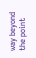way beyond the point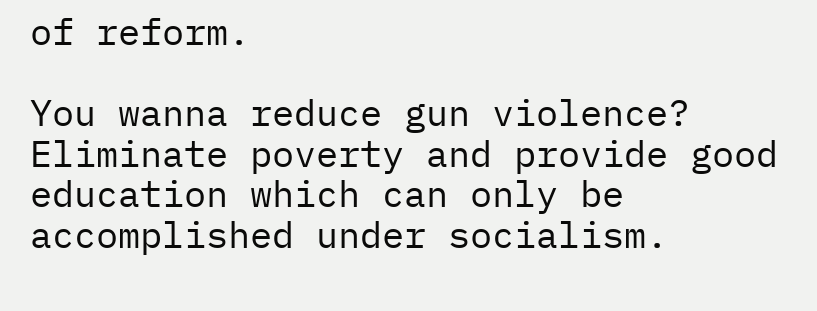of reform.

You wanna reduce gun violence? Eliminate poverty and provide good education which can only be accomplished under socialism.